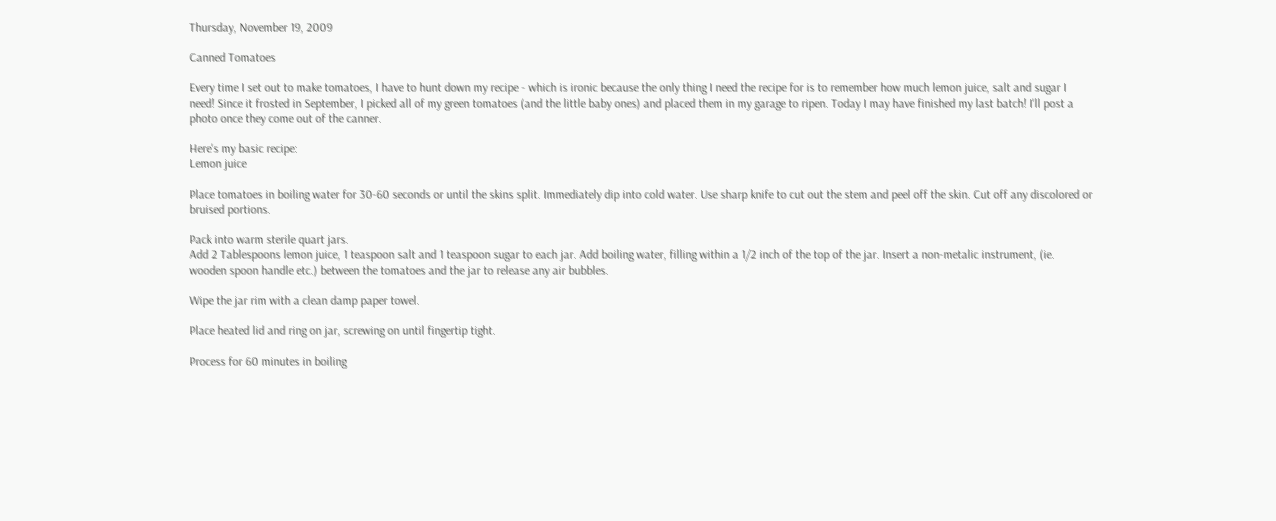Thursday, November 19, 2009

Canned Tomatoes

Every time I set out to make tomatoes, I have to hunt down my recipe - which is ironic because the only thing I need the recipe for is to remember how much lemon juice, salt and sugar I need! Since it frosted in September, I picked all of my green tomatoes (and the little baby ones) and placed them in my garage to ripen. Today I may have finished my last batch! I'll post a photo once they come out of the canner.

Here's my basic recipe:
Lemon juice

Place tomatoes in boiling water for 30-60 seconds or until the skins split. Immediately dip into cold water. Use sharp knife to cut out the stem and peel off the skin. Cut off any discolored or bruised portions.

Pack into warm sterile quart jars.
Add 2 Tablespoons lemon juice, 1 teaspoon salt and 1 teaspoon sugar to each jar. Add boiling water, filling within a 1/2 inch of the top of the jar. Insert a non-metalic instrument, (ie. wooden spoon handle etc.) between the tomatoes and the jar to release any air bubbles.

Wipe the jar rim with a clean damp paper towel.

Place heated lid and ring on jar, screwing on until fingertip tight.

Process for 60 minutes in boiling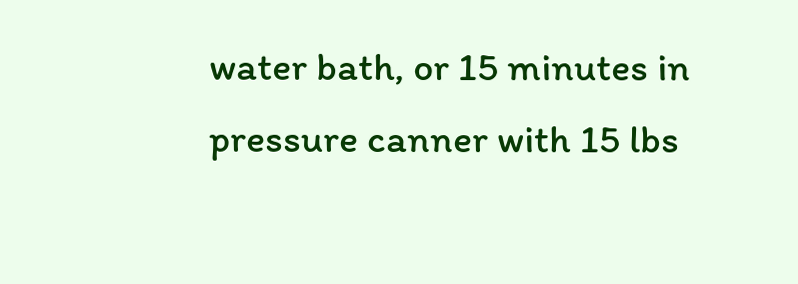water bath, or 15 minutes in pressure canner with 15 lbs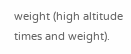weight (high altitude times and weight).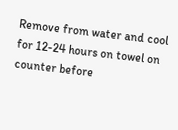Remove from water and cool for 12-24 hours on towel on counter before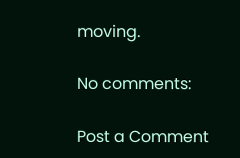moving.

No comments:

Post a Comment